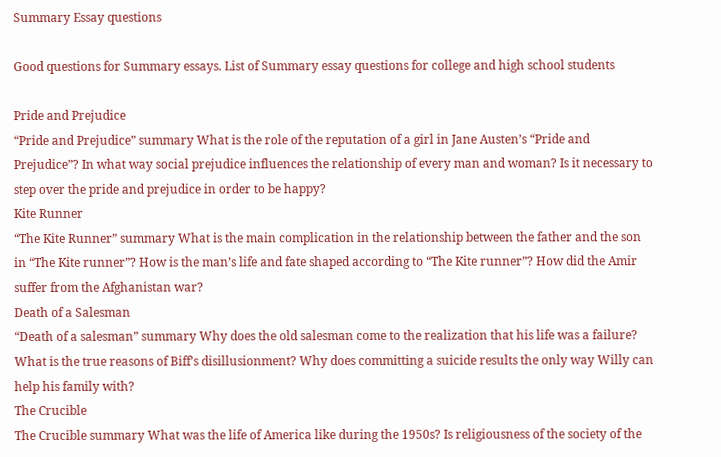Summary Essay questions

Good questions for Summary essays. List of Summary essay questions for college and high school students

Pride and Prejudice
“Pride and Prejudice” summary What is the role of the reputation of a girl in Jane Austen’s “Pride and Prejudice”? In what way social prejudice influences the relationship of every man and woman? Is it necessary to step over the pride and prejudice in order to be happy?
Kite Runner
“The Kite Runner” summary What is the main complication in the relationship between the father and the son in “The Kite runner”? How is the man’s life and fate shaped according to “The Kite runner”? How did the Amir suffer from the Afghanistan war?
Death of a Salesman
“Death of a salesman” summary Why does the old salesman come to the realization that his life was a failure? What is the true reasons of Biff’s disillusionment? Why does committing a suicide results the only way Willy can help his family with?
The Crucible
The Crucible summary What was the life of America like during the 1950s? Is religiousness of the society of the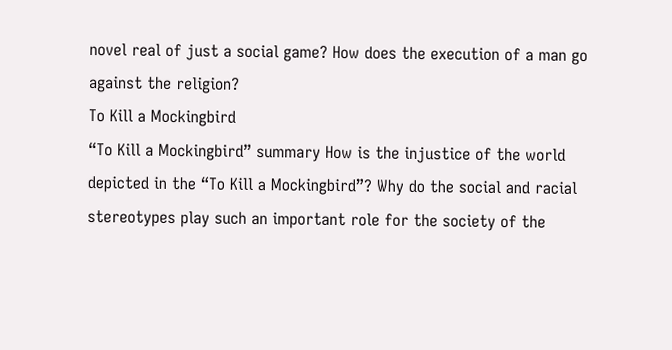novel real of just a social game? How does the execution of a man go against the religion?
To Kill a Mockingbird
“To Kill a Mockingbird” summary How is the injustice of the world depicted in the “To Kill a Mockingbird”? Why do the social and racial stereotypes play such an important role for the society of the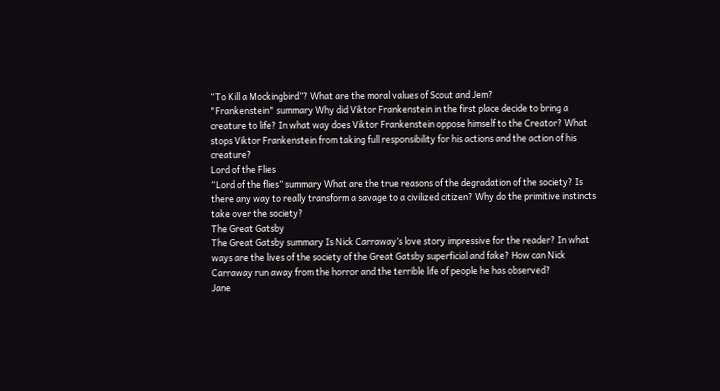“To Kill a Mockingbird”? What are the moral values of Scout and Jem?
"Frankenstein" summary Why did Viktor Frankenstein in the first place decide to bring a creature to life? In what way does Viktor Frankenstein oppose himself to the Creator? What stops Viktor Frankenstein from taking full responsibility for his actions and the action of his creature?
Lord of the Flies
“Lord of the flies” summary What are the true reasons of the degradation of the society? Is there any way to really transform a savage to a civilized citizen? Why do the primitive instincts take over the society?
The Great Gatsby
The Great Gatsby summary Is Nick Carraway’s love story impressive for the reader? In what ways are the lives of the society of the Great Gatsby superficial and fake? How can Nick Carraway run away from the horror and the terrible life of people he has observed?
Jane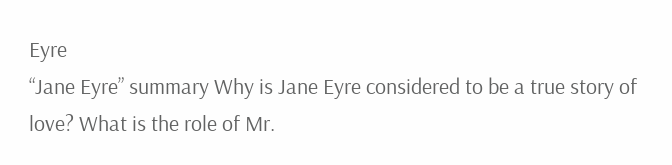Eyre
“Jane Eyre” summary Why is Jane Eyre considered to be a true story of love? What is the role of Mr.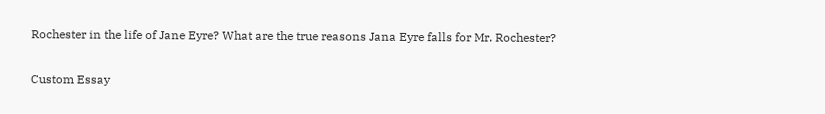Rochester in the life of Jane Eyre? What are the true reasons Jana Eyre falls for Mr. Rochester?

Custom Essay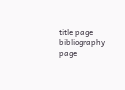title page
bibliography page